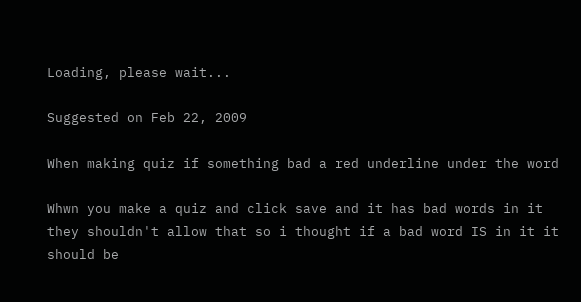Loading, please wait...

Suggested on Feb 22, 2009

When making quiz if something bad a red underline under the word

Whwn you make a quiz and click save and it has bad words in it they shouldn't allow that so i thought if a bad word IS in it it should be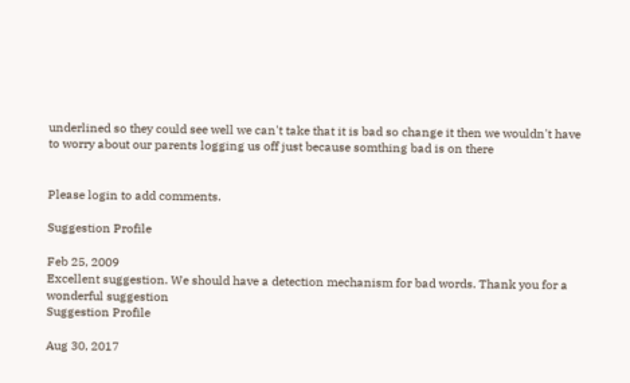underlined so they could see well we can't take that it is bad so change it then we wouldn't have to worry about our parents logging us off just because somthing bad is on there


Please login to add comments.

Suggestion Profile

Feb 25, 2009
Excellent suggestion. We should have a detection mechanism for bad words. Thank you for a wonderful suggestion
Suggestion Profile

Aug 30, 2017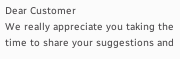Dear Customer
We really appreciate you taking the time to share your suggestions and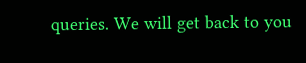queries. We will get back to you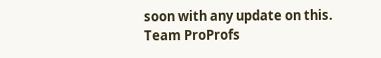soon with any update on this.
Team ProProfs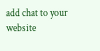add chat to your website